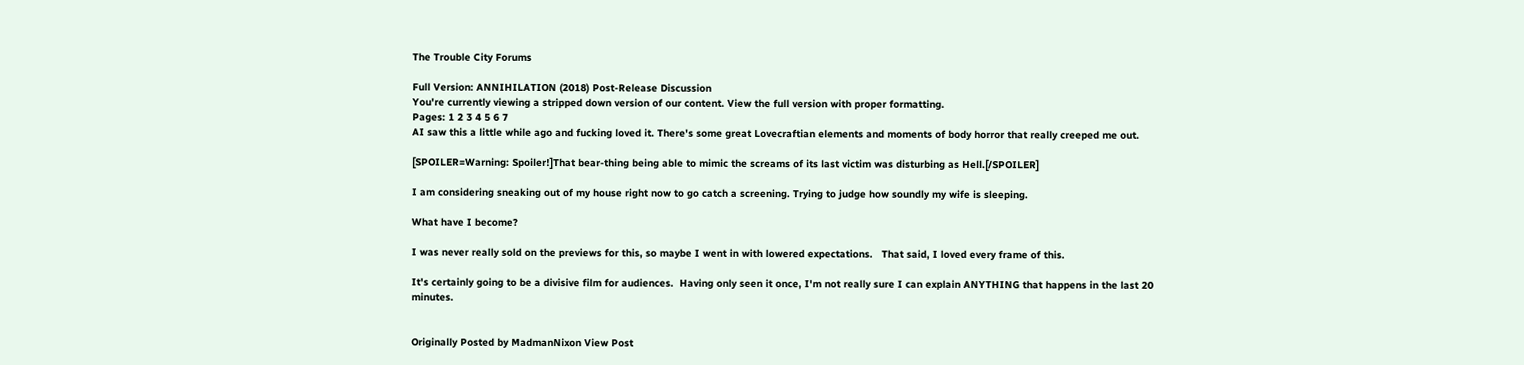The Trouble City Forums

Full Version: ANNIHILATION (2018) Post-Release Discussion
You're currently viewing a stripped down version of our content. View the full version with proper formatting.
Pages: 1 2 3 4 5 6 7
AI saw this a little while ago and fucking loved it. There's some great Lovecraftian elements and moments of body horror that really creeped me out.

[SPOILER=Warning: Spoiler!]That bear-thing being able to mimic the screams of its last victim was disturbing as Hell.[/SPOILER]

I am considering sneaking out of my house right now to go catch a screening. Trying to judge how soundly my wife is sleeping.

What have I become?

I was never really sold on the previews for this, so maybe I went in with lowered expectations.   That said, I loved every frame of this.

It's certainly going to be a divisive film for audiences.  Having only seen it once, I'm not really sure I can explain ANYTHING that happens in the last 20 minutes.


Originally Posted by MadmanNixon View Post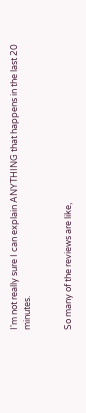I'm not really sure I can explain ANYTHING that happens in the last 20 minutes.


So many of the reviews are like,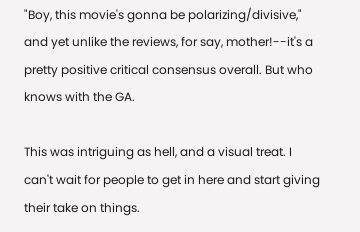"Boy, this movie's gonna be polarizing/divisive," and yet unlike the reviews, for say, mother!--it's a pretty positive critical consensus overall. But who knows with the GA.

This was intriguing as hell, and a visual treat. I can't wait for people to get in here and start giving their take on things.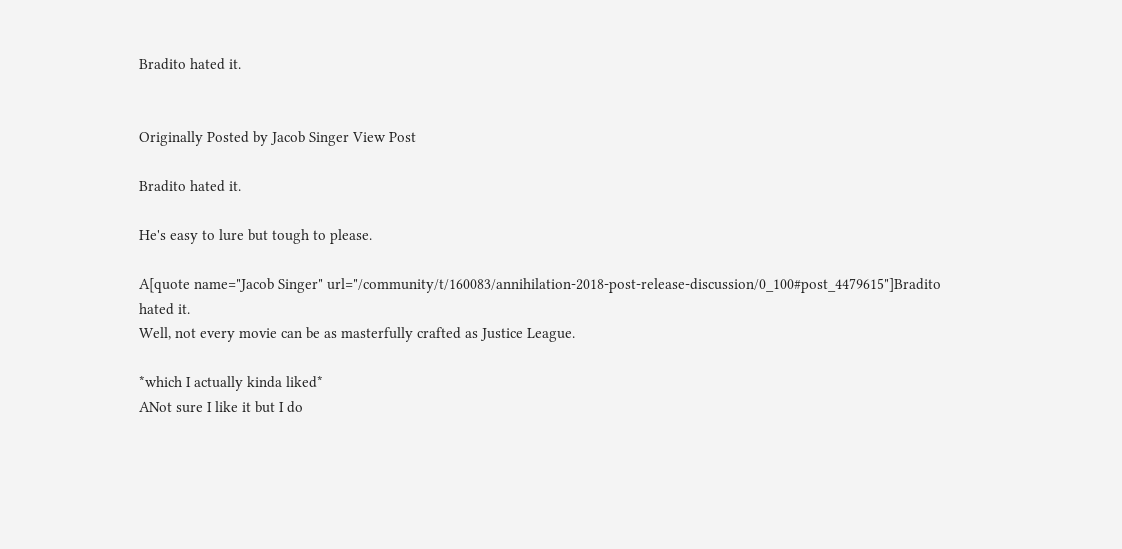Bradito hated it.


Originally Posted by Jacob Singer View Post

Bradito hated it.

He's easy to lure but tough to please.

A[quote name="Jacob Singer" url="/community/t/160083/annihilation-2018-post-release-discussion/0_100#post_4479615"]Bradito hated it.
Well, not every movie can be as masterfully crafted as Justice League.

*which I actually kinda liked*
ANot sure I like it but I do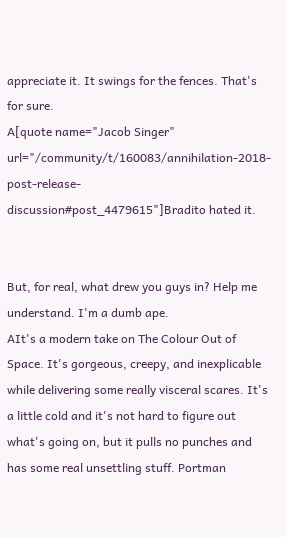appreciate it. It swings for the fences. That's for sure.
A[quote name="Jacob Singer" url="/community/t/160083/annihilation-2018-post-release-discussion#post_4479615"]Bradito hated it.


But, for real, what drew you guys in? Help me understand. I'm a dumb ape.
AIt's a modern take on The Colour Out of Space. It's gorgeous, creepy, and inexplicable while delivering some really visceral scares. It's a little cold and it's not hard to figure out what's going on, but it pulls no punches and has some real unsettling stuff. Portman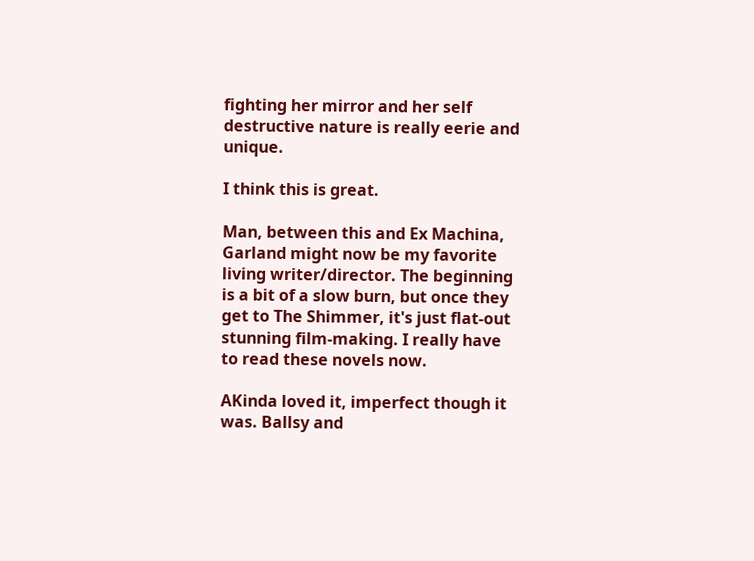fighting her mirror and her self destructive nature is really eerie and unique.

I think this is great.

Man, between this and Ex Machina, Garland might now be my favorite living writer/director. The beginning is a bit of a slow burn, but once they get to The Shimmer, it's just flat-out stunning film-making. I really have to read these novels now.

AKinda loved it, imperfect though it was. Ballsy and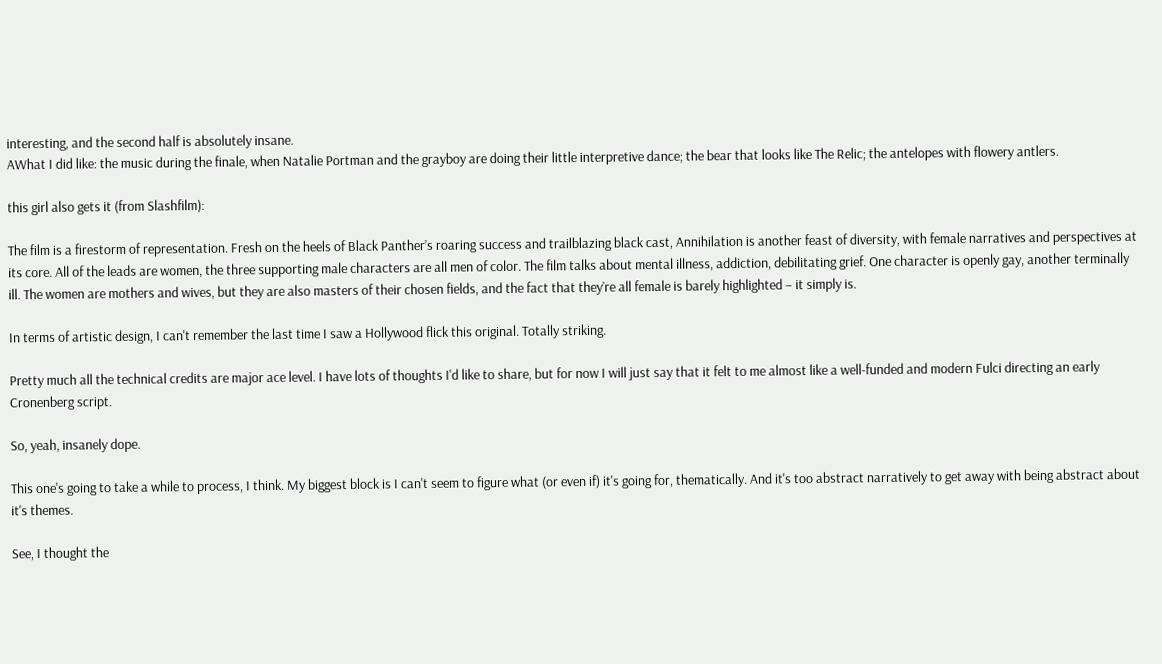interesting, and the second half is absolutely insane.
AWhat I did like: the music during the finale, when Natalie Portman and the grayboy are doing their little interpretive dance; the bear that looks like The Relic; the antelopes with flowery antlers.

this girl also gets it (from Slashfilm):

The film is a firestorm of representation. Fresh on the heels of Black Panther’s roaring success and trailblazing black cast, Annihilation is another feast of diversity, with female narratives and perspectives at its core. All of the leads are women, the three supporting male characters are all men of color. The film talks about mental illness, addiction, debilitating grief. One character is openly gay, another terminally ill. The women are mothers and wives, but they are also masters of their chosen fields, and the fact that they’re all female is barely highlighted – it simply is.

In terms of artistic design, I can't remember the last time I saw a Hollywood flick this original. Totally striking.

Pretty much all the technical credits are major ace level. I have lots of thoughts I'd like to share, but for now I will just say that it felt to me almost like a well-funded and modern Fulci directing an early Cronenberg script.

So, yeah, insanely dope.

This one's going to take a while to process, I think. My biggest block is I can't seem to figure what (or even if) it's going for, thematically. And it's too abstract narratively to get away with being abstract about it's themes.

See, I thought the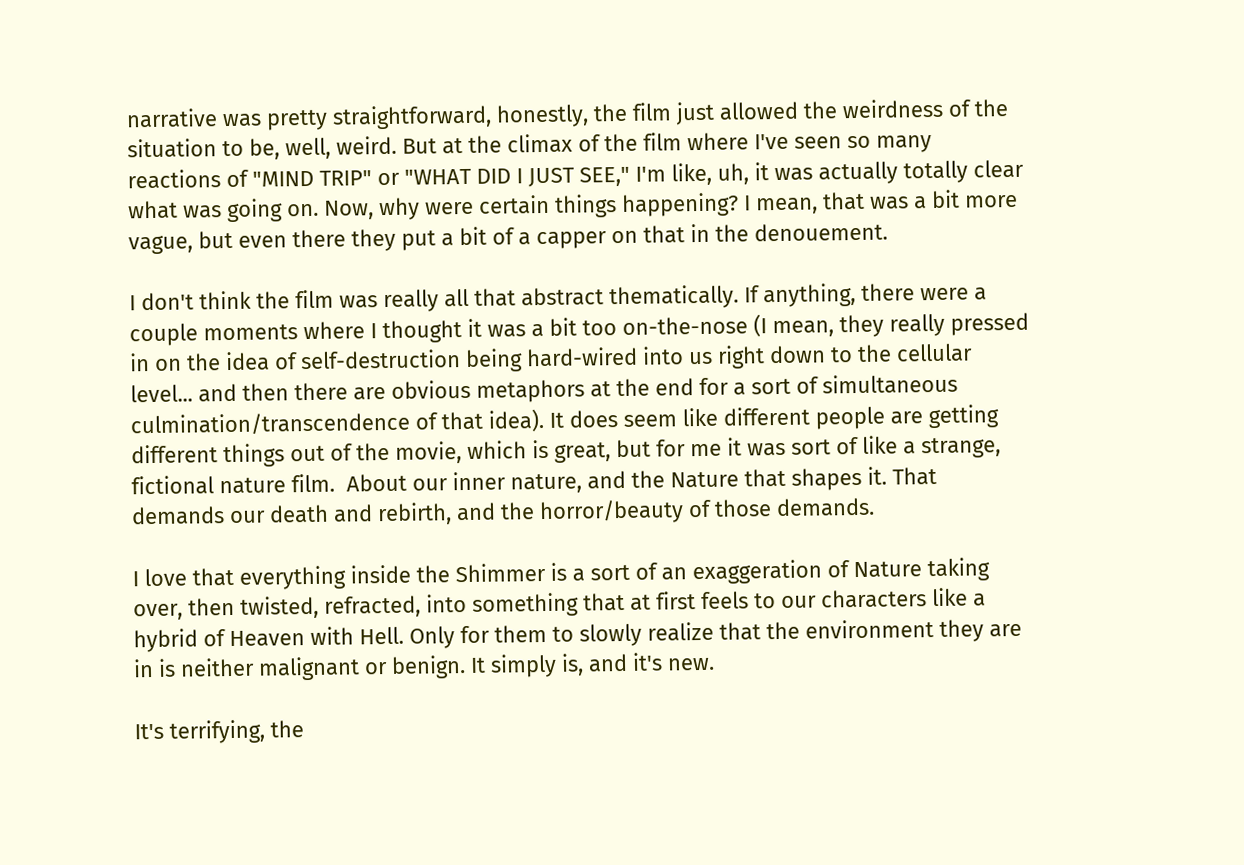narrative was pretty straightforward, honestly, the film just allowed the weirdness of the situation to be, well, weird. But at the climax of the film where I've seen so many reactions of "MIND TRIP" or "WHAT DID I JUST SEE," I'm like, uh, it was actually totally clear what was going on. Now, why were certain things happening? I mean, that was a bit more vague, but even there they put a bit of a capper on that in the denouement.

I don't think the film was really all that abstract thematically. If anything, there were a couple moments where I thought it was a bit too on-the-nose (I mean, they really pressed in on the idea of self-destruction being hard-wired into us right down to the cellular level... and then there are obvious metaphors at the end for a sort of simultaneous culmination/transcendence of that idea). It does seem like different people are getting different things out of the movie, which is great, but for me it was sort of like a strange, fictional nature film.  About our inner nature, and the Nature that shapes it. That demands our death and rebirth, and the horror/beauty of those demands.

I love that everything inside the Shimmer is a sort of an exaggeration of Nature taking over, then twisted, refracted, into something that at first feels to our characters like a hybrid of Heaven with Hell. Only for them to slowly realize that the environment they are in is neither malignant or benign. It simply is, and it's new.

It's terrifying, the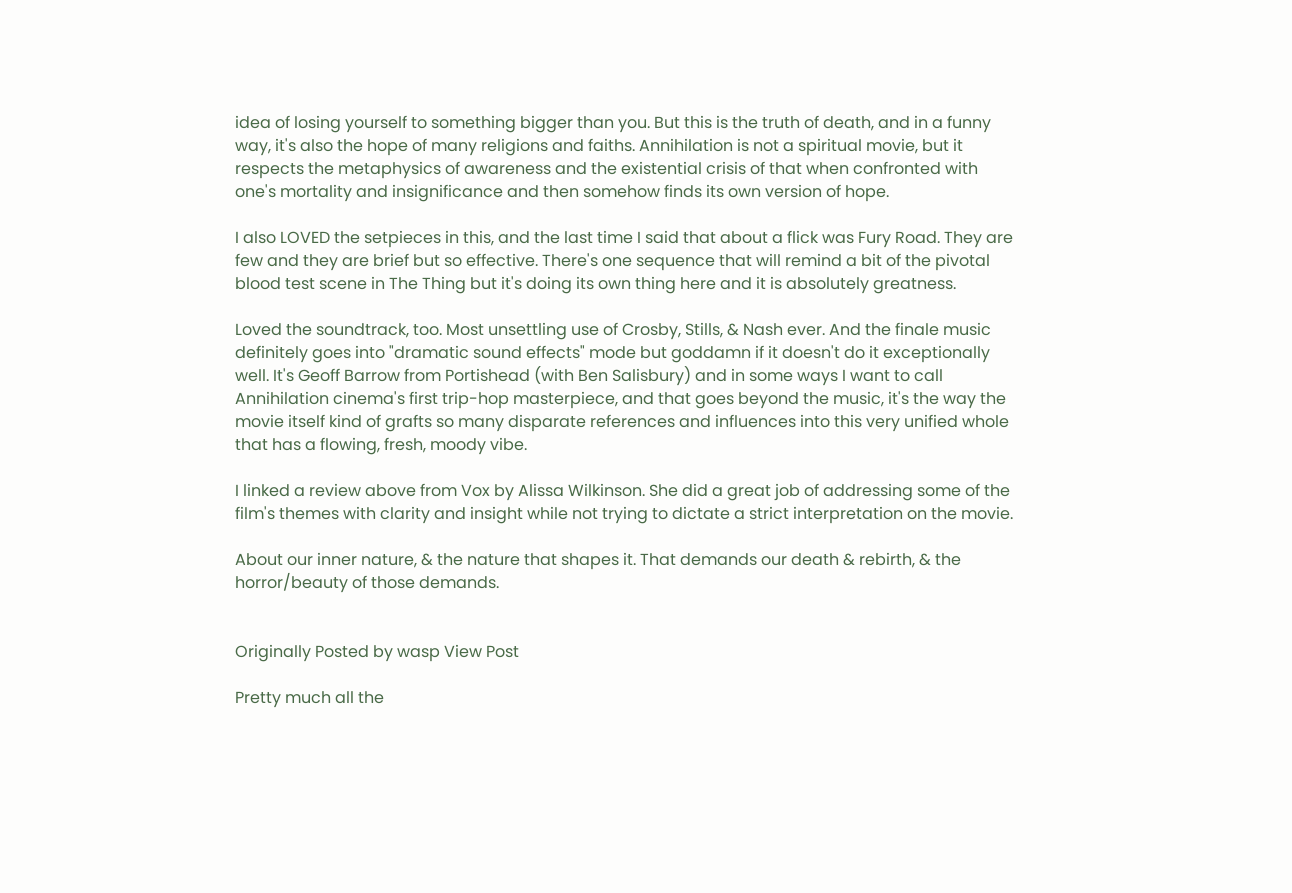idea of losing yourself to something bigger than you. But this is the truth of death, and in a funny way, it's also the hope of many religions and faiths. Annihilation is not a spiritual movie, but it respects the metaphysics of awareness and the existential crisis of that when confronted with one's mortality and insignificance and then somehow finds its own version of hope.

I also LOVED the setpieces in this, and the last time I said that about a flick was Fury Road. They are few and they are brief but so effective. There's one sequence that will remind a bit of the pivotal blood test scene in The Thing but it's doing its own thing here and it is absolutely greatness.

Loved the soundtrack, too. Most unsettling use of Crosby, Stills, & Nash ever. And the finale music definitely goes into "dramatic sound effects" mode but goddamn if it doesn't do it exceptionally well. It's Geoff Barrow from Portishead (with Ben Salisbury) and in some ways I want to call Annihilation cinema's first trip-hop masterpiece, and that goes beyond the music, it's the way the movie itself kind of grafts so many disparate references and influences into this very unified whole that has a flowing, fresh, moody vibe.

I linked a review above from Vox by Alissa Wilkinson. She did a great job of addressing some of the film's themes with clarity and insight while not trying to dictate a strict interpretation on the movie.

About our inner nature, & the nature that shapes it. That demands our death & rebirth, & the horror/beauty of those demands.


Originally Posted by wasp View Post

Pretty much all the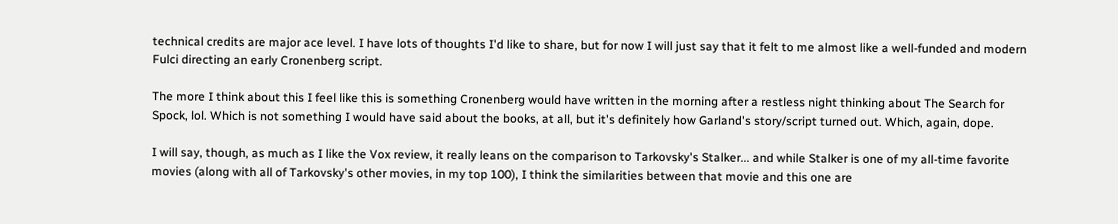technical credits are major ace level. I have lots of thoughts I'd like to share, but for now I will just say that it felt to me almost like a well-funded and modern Fulci directing an early Cronenberg script.

The more I think about this I feel like this is something Cronenberg would have written in the morning after a restless night thinking about The Search for Spock, lol. Which is not something I would have said about the books, at all, but it's definitely how Garland's story/script turned out. Which, again, dope.

I will say, though, as much as I like the Vox review, it really leans on the comparison to Tarkovsky's Stalker... and while Stalker is one of my all-time favorite movies (along with all of Tarkovsky's other movies, in my top 100), I think the similarities between that movie and this one are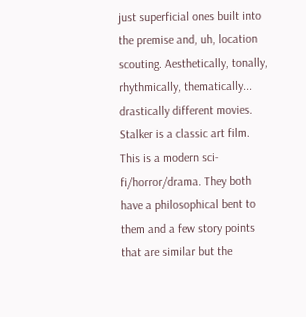just superficial ones built into the premise and, uh, location scouting. Aesthetically, tonally, rhythmically, thematically... drastically different movies. Stalker is a classic art film. This is a modern sci-fi/horror/drama. They both have a philosophical bent to them and a few story points that are similar but the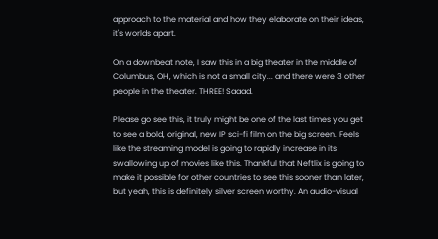approach to the material and how they elaborate on their ideas, it's worlds apart.

On a downbeat note, I saw this in a big theater in the middle of Columbus, OH, which is not a small city... and there were 3 other people in the theater. THREE! Saaad.

Please go see this, it truly might be one of the last times you get to see a bold, original, new IP sci-fi film on the big screen. Feels like the streaming model is going to rapidly increase in its swallowing up of movies like this. Thankful that Neftlix is going to make it possible for other countries to see this sooner than later, but yeah, this is definitely silver screen worthy. An audio-visual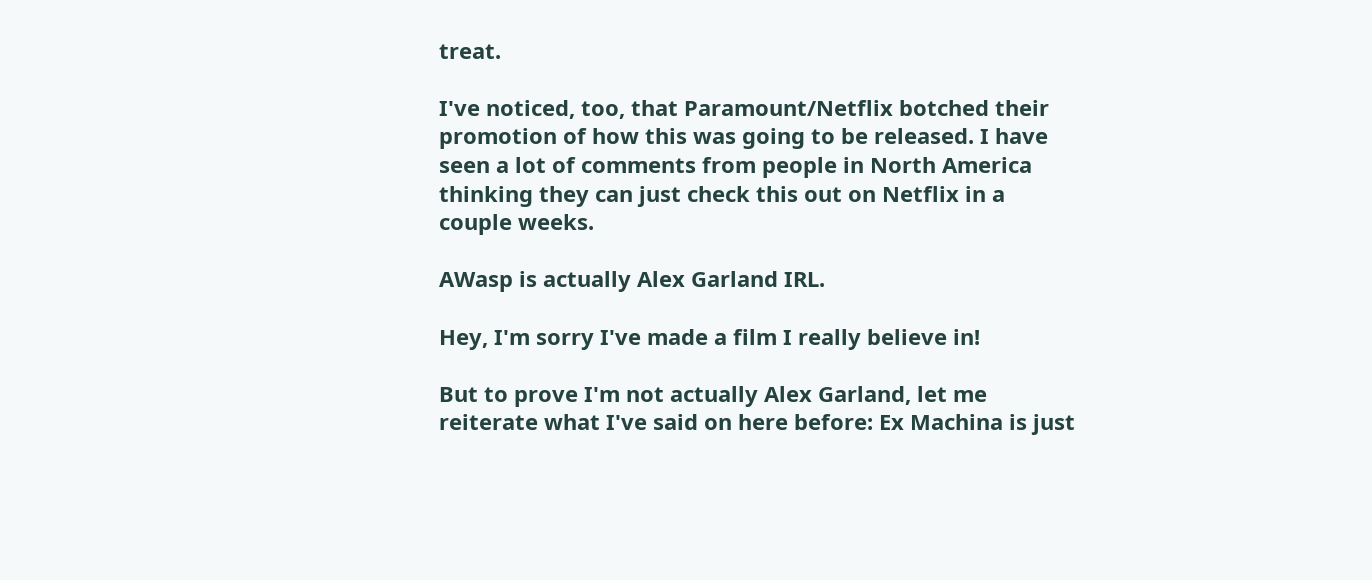treat.

I've noticed, too, that Paramount/Netflix botched their promotion of how this was going to be released. I have seen a lot of comments from people in North America thinking they can just check this out on Netflix in a couple weeks.

AWasp is actually Alex Garland IRL.

Hey, I'm sorry I've made a film I really believe in!

But to prove I'm not actually Alex Garland, let me reiterate what I've said on here before: Ex Machina is just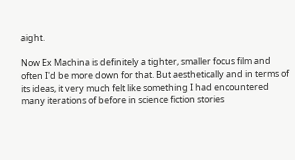aight.

Now Ex Machina is definitely a tighter, smaller focus film and often I'd be more down for that. But aesthetically and in terms of its ideas, it very much felt like something I had encountered many iterations of before in science fiction stories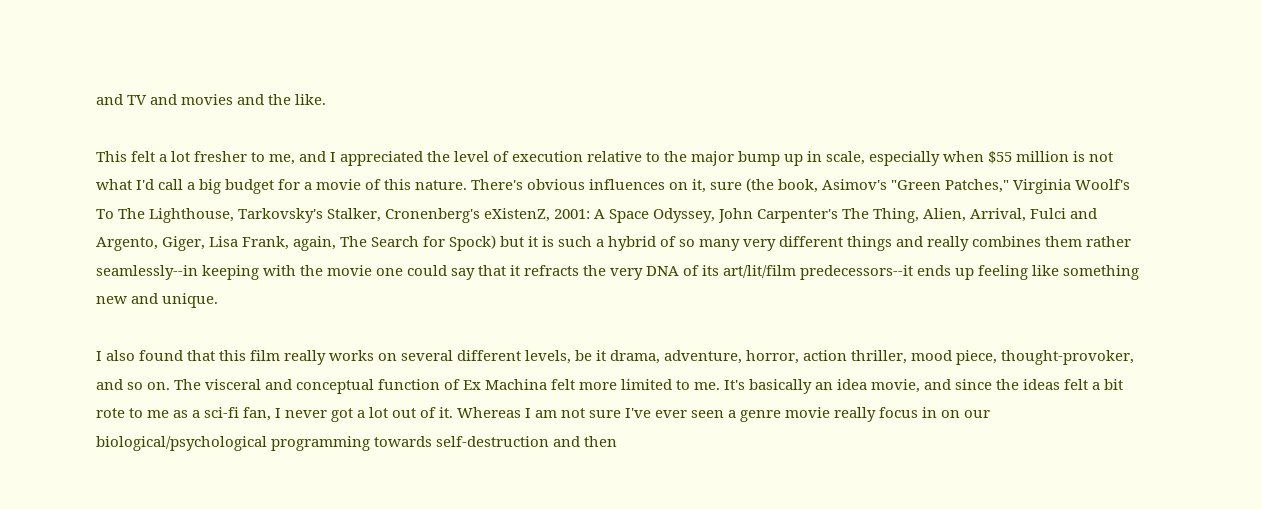and TV and movies and the like.

This felt a lot fresher to me, and I appreciated the level of execution relative to the major bump up in scale, especially when $55 million is not what I'd call a big budget for a movie of this nature. There's obvious influences on it, sure (the book, Asimov's "Green Patches," Virginia Woolf's To The Lighthouse, Tarkovsky's Stalker, Cronenberg's eXistenZ, 2001: A Space Odyssey, John Carpenter's The Thing, Alien, Arrival, Fulci and Argento, Giger, Lisa Frank, again, The Search for Spock) but it is such a hybrid of so many very different things and really combines them rather seamlessly--in keeping with the movie one could say that it refracts the very DNA of its art/lit/film predecessors--it ends up feeling like something new and unique.

I also found that this film really works on several different levels, be it drama, adventure, horror, action thriller, mood piece, thought-provoker, and so on. The visceral and conceptual function of Ex Machina felt more limited to me. It's basically an idea movie, and since the ideas felt a bit rote to me as a sci-fi fan, I never got a lot out of it. Whereas I am not sure I've ever seen a genre movie really focus in on our biological/psychological programming towards self-destruction and then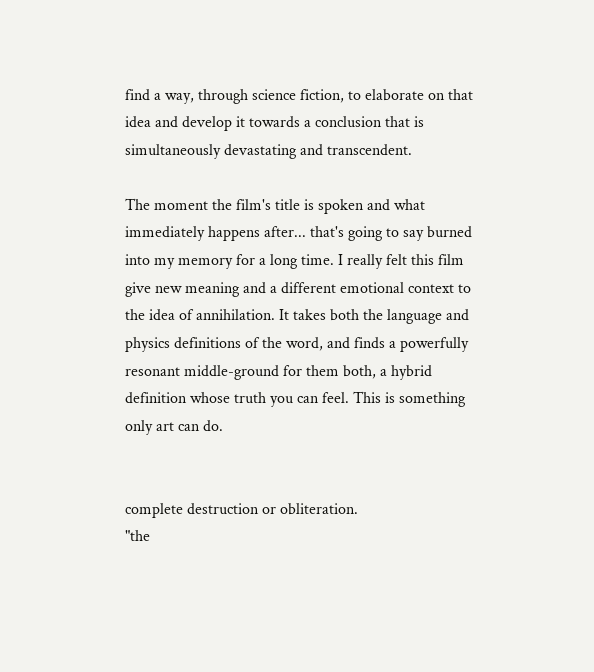find a way, through science fiction, to elaborate on that idea and develop it towards a conclusion that is simultaneously devastating and transcendent.

The moment the film's title is spoken and what immediately happens after... that's going to say burned into my memory for a long time. I really felt this film give new meaning and a different emotional context to the idea of annihilation. It takes both the language and physics definitions of the word, and finds a powerfully resonant middle-ground for them both, a hybrid definition whose truth you can feel. This is something only art can do.


complete destruction or obliteration.
"the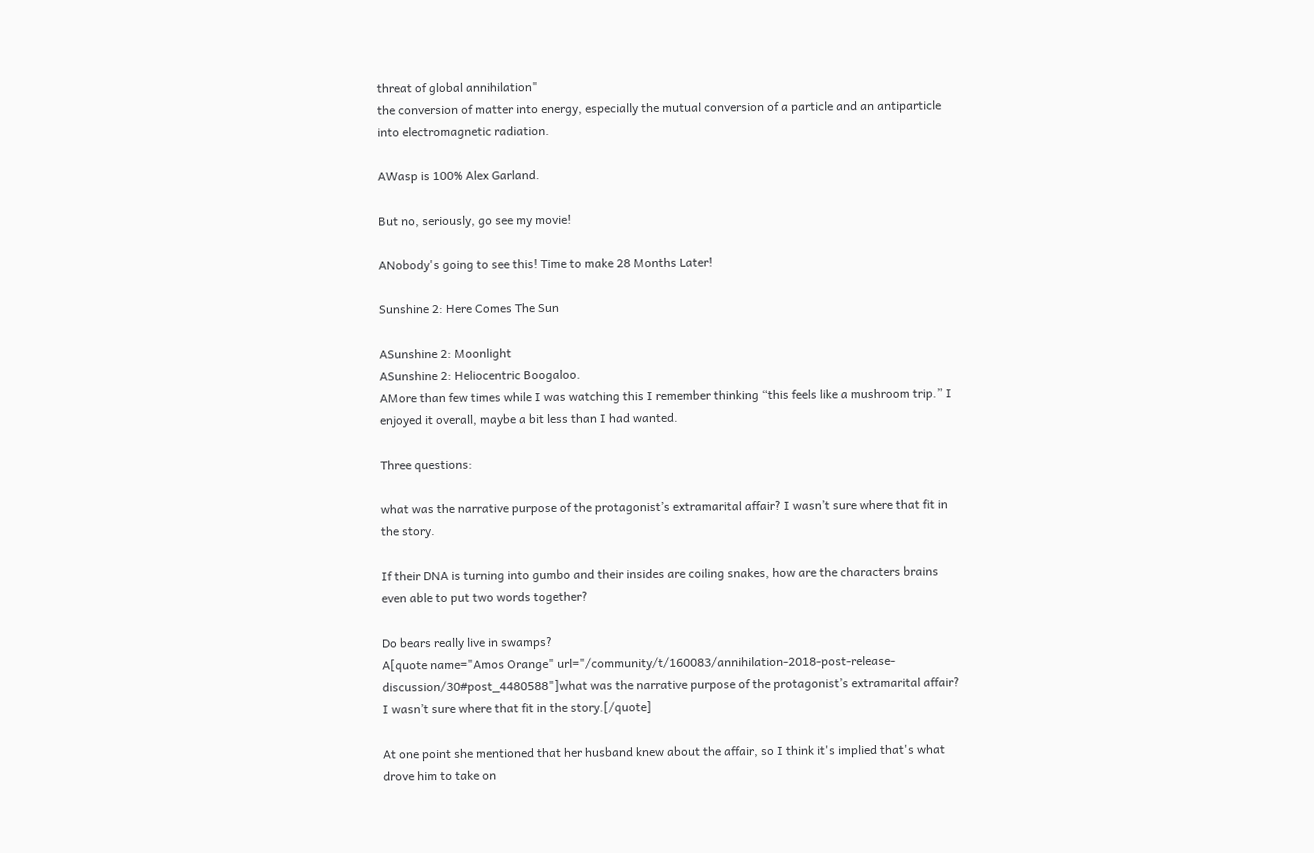threat of global annihilation"
the conversion of matter into energy, especially the mutual conversion of a particle and an antiparticle into electromagnetic radiation.

AWasp is 100% Alex Garland.

But no, seriously, go see my movie!

ANobody's going to see this! Time to make 28 Months Later!

Sunshine 2: Here Comes The Sun

ASunshine 2: Moonlight
ASunshine 2: Heliocentric Boogaloo.
AMore than few times while I was watching this I remember thinking “this feels like a mushroom trip.” I enjoyed it overall, maybe a bit less than I had wanted.

Three questions:

what was the narrative purpose of the protagonist’s extramarital affair? I wasn’t sure where that fit in the story.

If their DNA is turning into gumbo and their insides are coiling snakes, how are the characters brains even able to put two words together?

Do bears really live in swamps?
A[quote name="Amos Orange" url="/community/t/160083/annihilation-2018-post-release-discussion/30#post_4480588"]what was the narrative purpose of the protagonist’s extramarital affair? I wasn’t sure where that fit in the story.[/quote]

At one point she mentioned that her husband knew about the affair, so I think it's implied that's what drove him to take on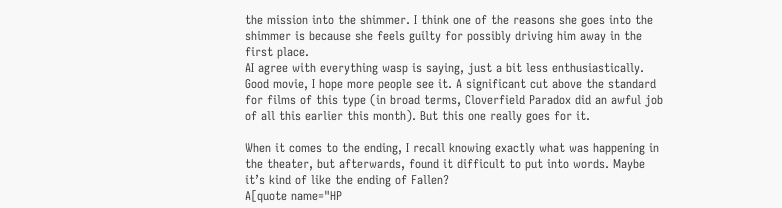the mission into the shimmer. I think one of the reasons she goes into the shimmer is because she feels guilty for possibly driving him away in the first place.
AI agree with everything wasp is saying, just a bit less enthusiastically. Good movie, I hope more people see it. A significant cut above the standard for films of this type (in broad terms, Cloverfield Paradox did an awful job of all this earlier this month). But this one really goes for it.

When it comes to the ending, I recall knowing exactly what was happening in the theater, but afterwards, found it difficult to put into words. Maybe it’s kind of like the ending of Fallen?
A[quote name="HP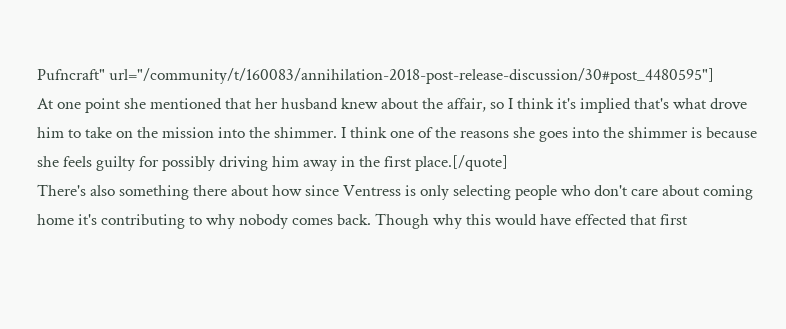Pufncraft" url="/community/t/160083/annihilation-2018-post-release-discussion/30#post_4480595"]
At one point she mentioned that her husband knew about the affair, so I think it's implied that's what drove him to take on the mission into the shimmer. I think one of the reasons she goes into the shimmer is because she feels guilty for possibly driving him away in the first place.[/quote]
There's also something there about how since Ventress is only selecting people who don't care about coming home it's contributing to why nobody comes back. Though why this would have effected that first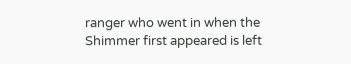ranger who went in when the Shimmer first appeared is left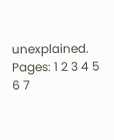unexplained.
Pages: 1 2 3 4 5 6 7